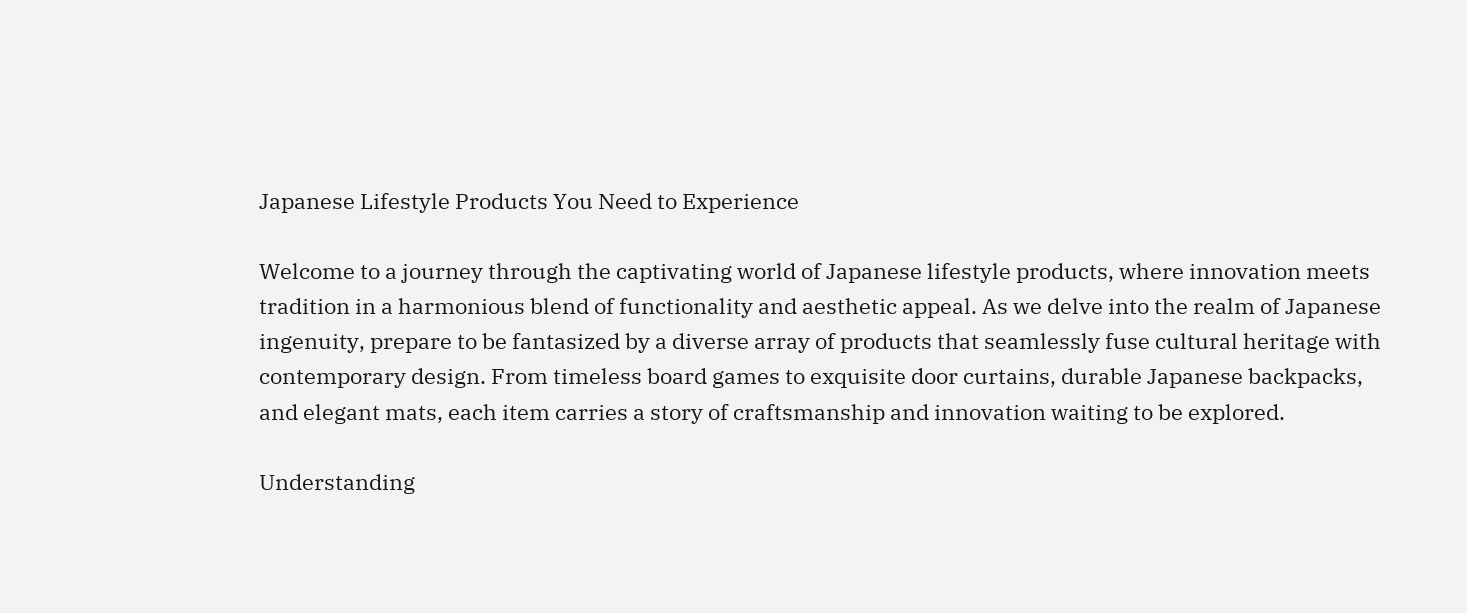Japanese Lifestyle Products You Need to Experience

Welcome to a journey through the captivating world of Japanese lifestyle products, where innovation meets tradition in a harmonious blend of functionality and aesthetic appeal. As we delve into the realm of Japanese ingenuity, prepare to be fantasized by a diverse array of products that seamlessly fuse cultural heritage with contemporary design. From timeless board games to exquisite door curtains, durable Japanese backpacks, and elegant mats, each item carries a story of craftsmanship and innovation waiting to be explored.

Understanding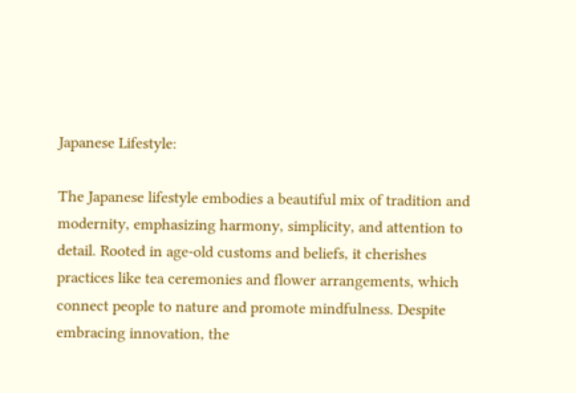Japanese Lifestyle:

The Japanese lifestyle embodies a beautiful mix of tradition and modernity, emphasizing harmony, simplicity, and attention to detail. Rooted in age-old customs and beliefs, it cherishes practices like tea ceremonies and flower arrangements, which connect people to nature and promote mindfulness. Despite embracing innovation, the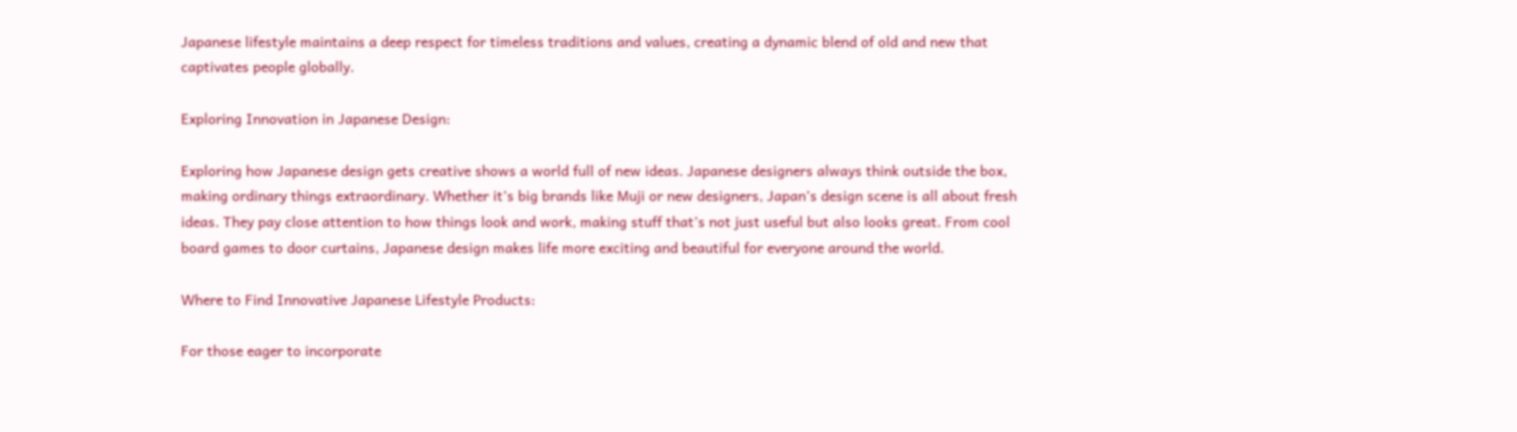Japanese lifestyle maintains a deep respect for timeless traditions and values, creating a dynamic blend of old and new that captivates people globally.

Exploring Innovation in Japanese Design:

Exploring how Japanese design gets creative shows a world full of new ideas. Japanese designers always think outside the box, making ordinary things extraordinary. Whether it’s big brands like Muji or new designers, Japan’s design scene is all about fresh ideas. They pay close attention to how things look and work, making stuff that’s not just useful but also looks great. From cool board games to door curtains, Japanese design makes life more exciting and beautiful for everyone around the world.

Where to Find Innovative Japanese Lifestyle Products:

For those eager to incorporate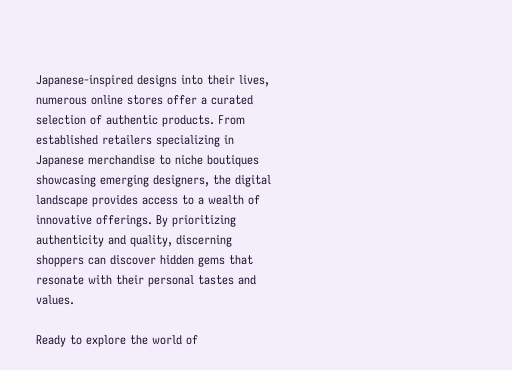Japanese-inspired designs into their lives, numerous online stores offer a curated selection of authentic products. From established retailers specializing in Japanese merchandise to niche boutiques showcasing emerging designers, the digital landscape provides access to a wealth of innovative offerings. By prioritizing authenticity and quality, discerning shoppers can discover hidden gems that resonate with their personal tastes and values.

Ready to explore the world of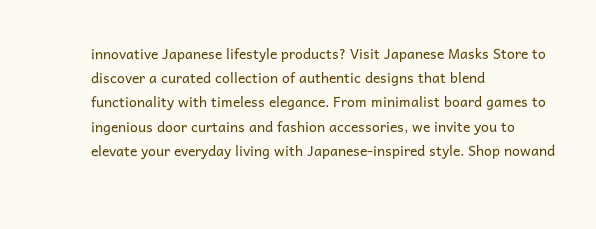innovative Japanese lifestyle products? Visit Japanese Masks Store to discover a curated collection of authentic designs that blend functionality with timeless elegance. From minimalist board games to ingenious door curtains and fashion accessories, we invite you to elevate your everyday living with Japanese-inspired style. Shop nowand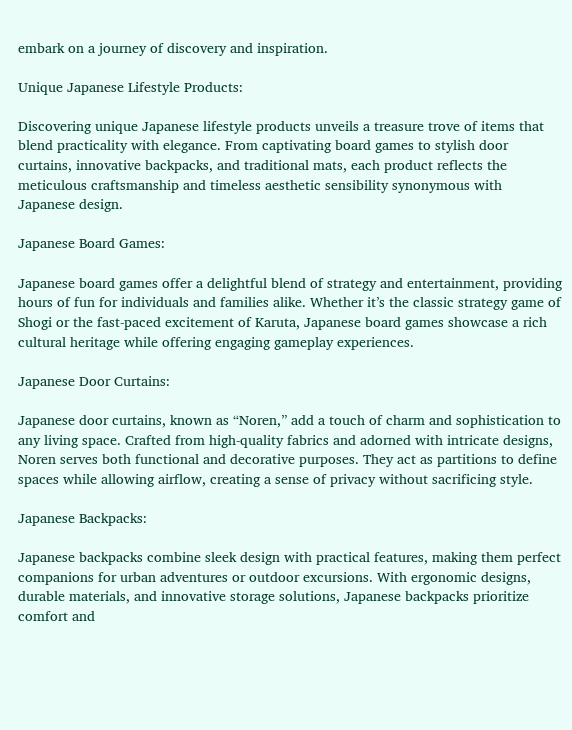embark on a journey of discovery and inspiration.

Unique Japanese Lifestyle Products:

Discovering unique Japanese lifestyle products unveils a treasure trove of items that blend practicality with elegance. From captivating board games to stylish door curtains, innovative backpacks, and traditional mats, each product reflects the meticulous craftsmanship and timeless aesthetic sensibility synonymous with Japanese design.

Japanese Board Games:

Japanese board games offer a delightful blend of strategy and entertainment, providing hours of fun for individuals and families alike. Whether it’s the classic strategy game of Shogi or the fast-paced excitement of Karuta, Japanese board games showcase a rich cultural heritage while offering engaging gameplay experiences.

Japanese Door Curtains:

Japanese door curtains, known as “Noren,” add a touch of charm and sophistication to any living space. Crafted from high-quality fabrics and adorned with intricate designs, Noren serves both functional and decorative purposes. They act as partitions to define spaces while allowing airflow, creating a sense of privacy without sacrificing style.

Japanese Backpacks:

Japanese backpacks combine sleek design with practical features, making them perfect companions for urban adventures or outdoor excursions. With ergonomic designs, durable materials, and innovative storage solutions, Japanese backpacks prioritize comfort and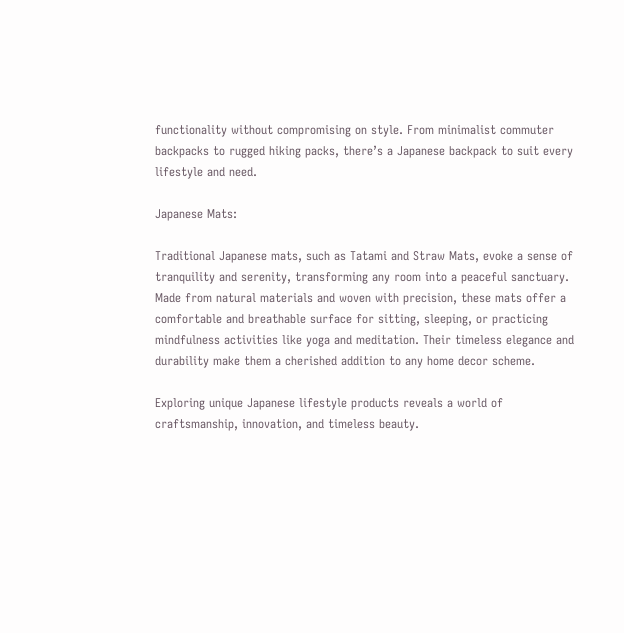functionality without compromising on style. From minimalist commuter backpacks to rugged hiking packs, there’s a Japanese backpack to suit every lifestyle and need.

Japanese Mats:

Traditional Japanese mats, such as Tatami and Straw Mats, evoke a sense of tranquility and serenity, transforming any room into a peaceful sanctuary. Made from natural materials and woven with precision, these mats offer a comfortable and breathable surface for sitting, sleeping, or practicing mindfulness activities like yoga and meditation. Their timeless elegance and durability make them a cherished addition to any home decor scheme.

Exploring unique Japanese lifestyle products reveals a world of craftsmanship, innovation, and timeless beauty.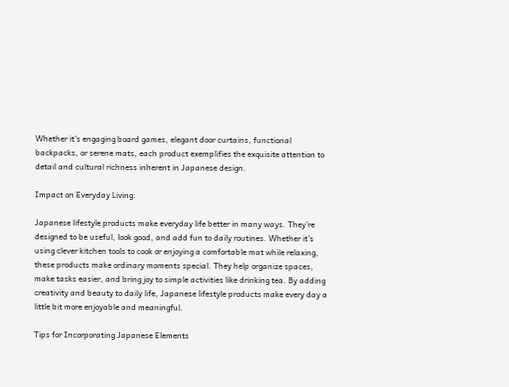Whether it’s engaging board games, elegant door curtains, functional backpacks, or serene mats, each product exemplifies the exquisite attention to detail and cultural richness inherent in Japanese design.

Impact on Everyday Living:

Japanese lifestyle products make everyday life better in many ways. They’re designed to be useful, look good, and add fun to daily routines. Whether it’s using clever kitchen tools to cook or enjoying a comfortable mat while relaxing, these products make ordinary moments special. They help organize spaces, make tasks easier, and bring joy to simple activities like drinking tea. By adding creativity and beauty to daily life, Japanese lifestyle products make every day a little bit more enjoyable and meaningful.

Tips for Incorporating Japanese Elements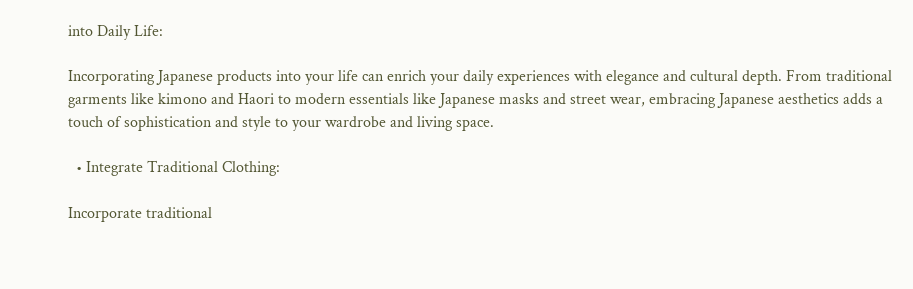into Daily Life:

Incorporating Japanese products into your life can enrich your daily experiences with elegance and cultural depth. From traditional garments like kimono and Haori to modern essentials like Japanese masks and street wear, embracing Japanese aesthetics adds a touch of sophistication and style to your wardrobe and living space.

  • Integrate Traditional Clothing:

Incorporate traditional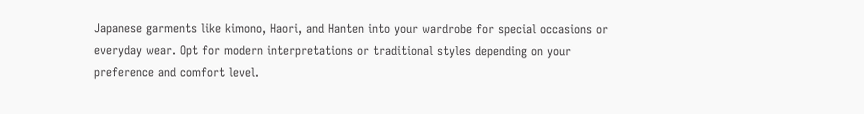Japanese garments like kimono, Haori, and Hanten into your wardrobe for special occasions or everyday wear. Opt for modern interpretations or traditional styles depending on your preference and comfort level.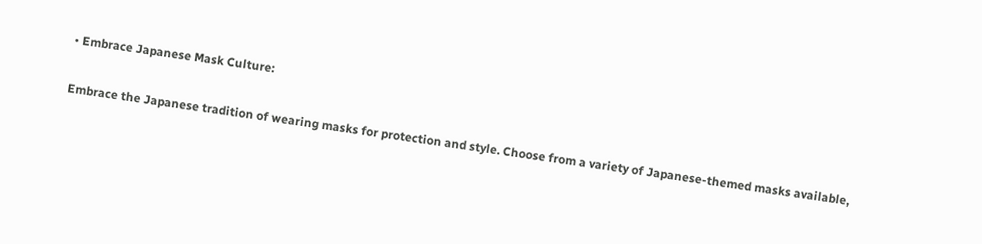• Embrace Japanese Mask Culture:

Embrace the Japanese tradition of wearing masks for protection and style. Choose from a variety of Japanese-themed masks available,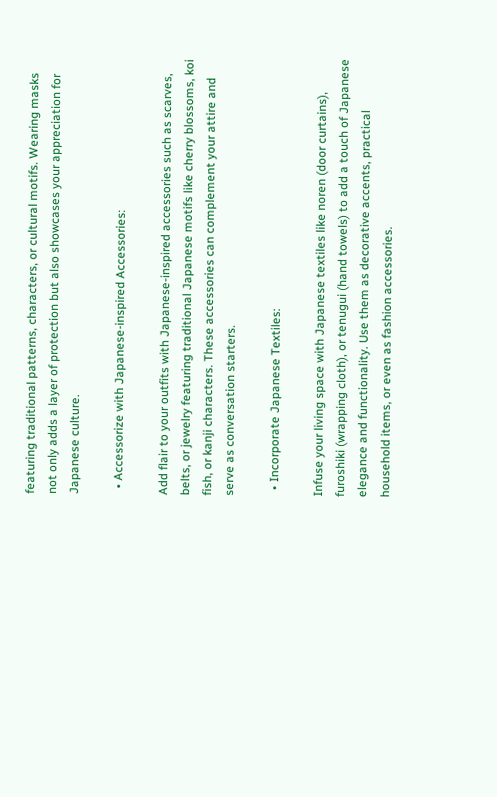featuring traditional patterns, characters, or cultural motifs. Wearing masks not only adds a layer of protection but also showcases your appreciation for Japanese culture.

  • Accessorize with Japanese-inspired Accessories:

Add flair to your outfits with Japanese-inspired accessories such as scarves, belts, or jewelry featuring traditional Japanese motifs like cherry blossoms, koi fish, or kanji characters. These accessories can complement your attire and serve as conversation starters.

  • Incorporate Japanese Textiles:

Infuse your living space with Japanese textiles like noren (door curtains), furoshiki (wrapping cloth), or tenugui (hand towels) to add a touch of Japanese elegance and functionality. Use them as decorative accents, practical household items, or even as fashion accessories.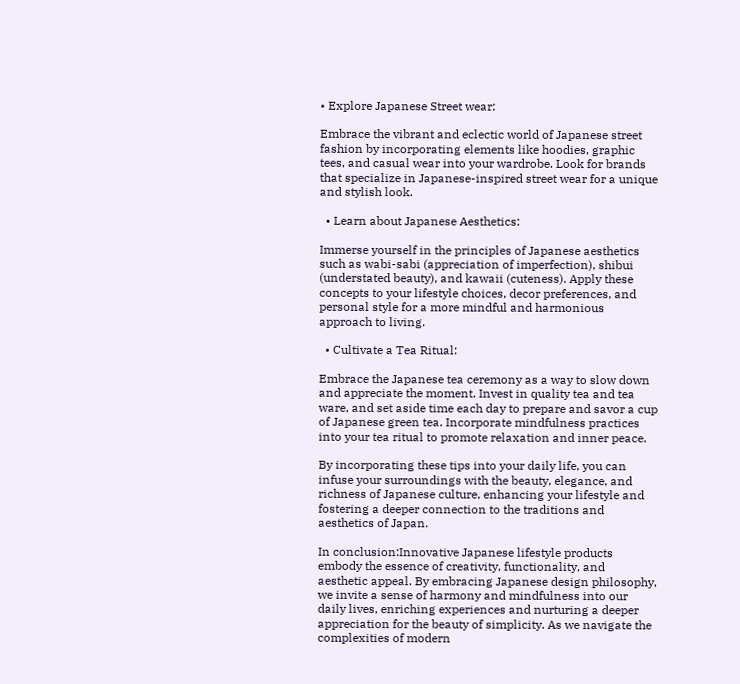• Explore Japanese Street wear:

Embrace the vibrant and eclectic world of Japanese street fashion by incorporating elements like hoodies, graphic tees, and casual wear into your wardrobe. Look for brands that specialize in Japanese-inspired street wear for a unique and stylish look.

  • Learn about Japanese Aesthetics:

Immerse yourself in the principles of Japanese aesthetics such as wabi-sabi (appreciation of imperfection), shibui (understated beauty), and kawaii (cuteness). Apply these concepts to your lifestyle choices, decor preferences, and personal style for a more mindful and harmonious approach to living.

  • Cultivate a Tea Ritual:

Embrace the Japanese tea ceremony as a way to slow down and appreciate the moment. Invest in quality tea and tea ware, and set aside time each day to prepare and savor a cup of Japanese green tea. Incorporate mindfulness practices into your tea ritual to promote relaxation and inner peace.

By incorporating these tips into your daily life, you can infuse your surroundings with the beauty, elegance, and richness of Japanese culture, enhancing your lifestyle and fostering a deeper connection to the traditions and aesthetics of Japan.

In conclusion:Innovative Japanese lifestyle products embody the essence of creativity, functionality, and aesthetic appeal. By embracing Japanese design philosophy, we invite a sense of harmony and mindfulness into our daily lives, enriching experiences and nurturing a deeper appreciation for the beauty of simplicity. As we navigate the complexities of modern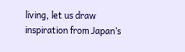living, let us draw inspiration from Japan’s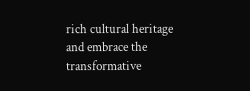rich cultural heritage and embrace the transformative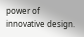power of innovative design.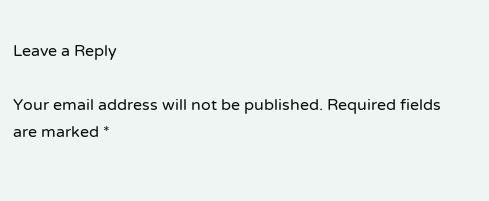Leave a Reply

Your email address will not be published. Required fields are marked *